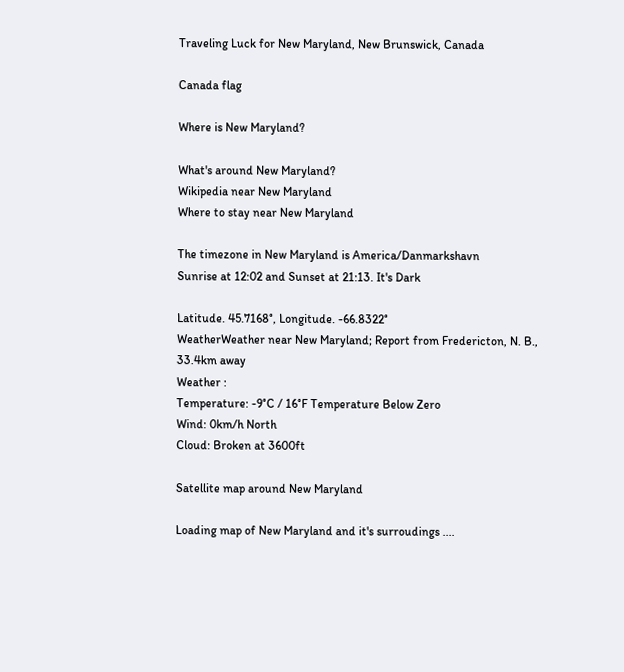Traveling Luck for New Maryland, New Brunswick, Canada

Canada flag

Where is New Maryland?

What's around New Maryland?
Wikipedia near New Maryland
Where to stay near New Maryland

The timezone in New Maryland is America/Danmarkshavn
Sunrise at 12:02 and Sunset at 21:13. It's Dark

Latitude. 45.7168°, Longitude. -66.8322°
WeatherWeather near New Maryland; Report from Fredericton, N. B., 33.4km away
Weather :
Temperature: -9°C / 16°F Temperature Below Zero
Wind: 0km/h North
Cloud: Broken at 3600ft

Satellite map around New Maryland

Loading map of New Maryland and it's surroudings ....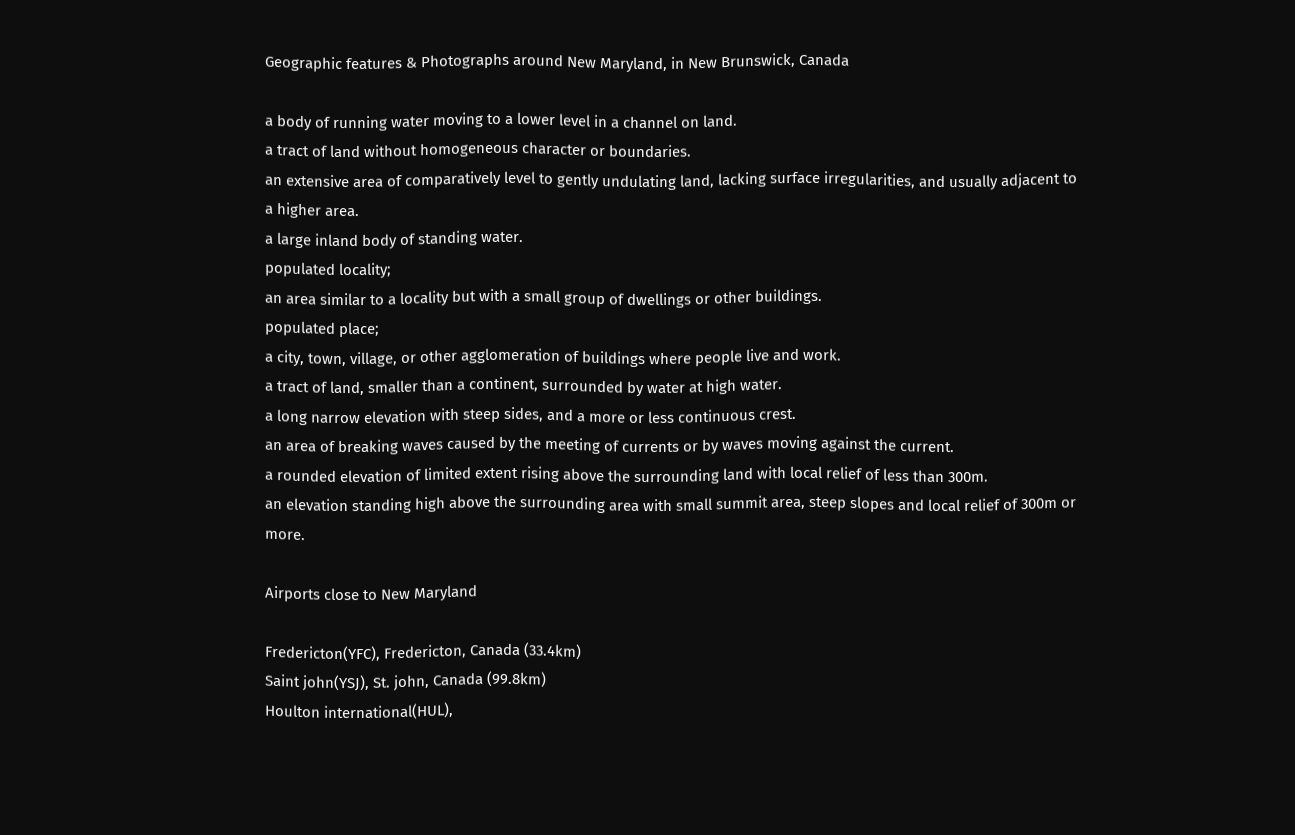Geographic features & Photographs around New Maryland, in New Brunswick, Canada

a body of running water moving to a lower level in a channel on land.
a tract of land without homogeneous character or boundaries.
an extensive area of comparatively level to gently undulating land, lacking surface irregularities, and usually adjacent to a higher area.
a large inland body of standing water.
populated locality;
an area similar to a locality but with a small group of dwellings or other buildings.
populated place;
a city, town, village, or other agglomeration of buildings where people live and work.
a tract of land, smaller than a continent, surrounded by water at high water.
a long narrow elevation with steep sides, and a more or less continuous crest.
an area of breaking waves caused by the meeting of currents or by waves moving against the current.
a rounded elevation of limited extent rising above the surrounding land with local relief of less than 300m.
an elevation standing high above the surrounding area with small summit area, steep slopes and local relief of 300m or more.

Airports close to New Maryland

Fredericton(YFC), Fredericton, Canada (33.4km)
Saint john(YSJ), St. john, Canada (99.8km)
Houlton international(HUL),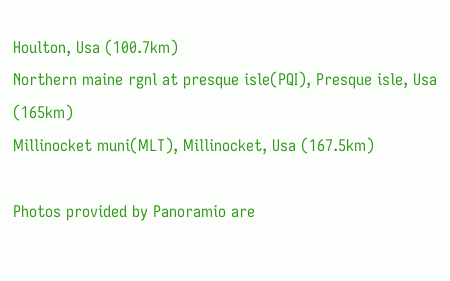Houlton, Usa (100.7km)
Northern maine rgnl at presque isle(PQI), Presque isle, Usa (165km)
Millinocket muni(MLT), Millinocket, Usa (167.5km)

Photos provided by Panoramio are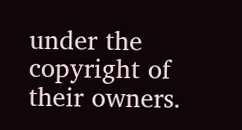under the copyright of their owners.